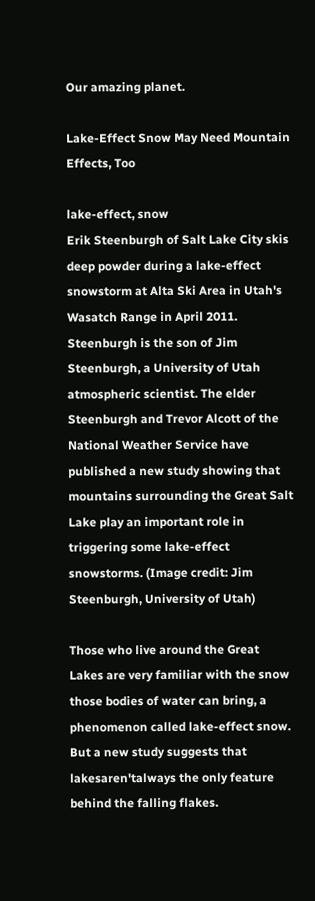Our amazing planet.

Lake-Effect Snow May Need Mountain Effects, Too

lake-effect, snow
Erik Steenburgh of Salt Lake City skis deep powder during a lake-effect snowstorm at Alta Ski Area in Utah's Wasatch Range in April 2011. Steenburgh is the son of Jim Steenburgh, a University of Utah atmospheric scientist. The elder Steenburgh and Trevor Alcott of the National Weather Service have published a new study showing that mountains surrounding the Great Salt Lake play an important role in triggering some lake-effect snowstorms. (Image credit: Jim Steenburgh, University of Utah)

Those who live around the Great Lakes are very familiar with the snow those bodies of water can bring, a phenomenon called lake-effect snow. But a new study suggests that lakesaren'talways the only feature behind the falling flakes.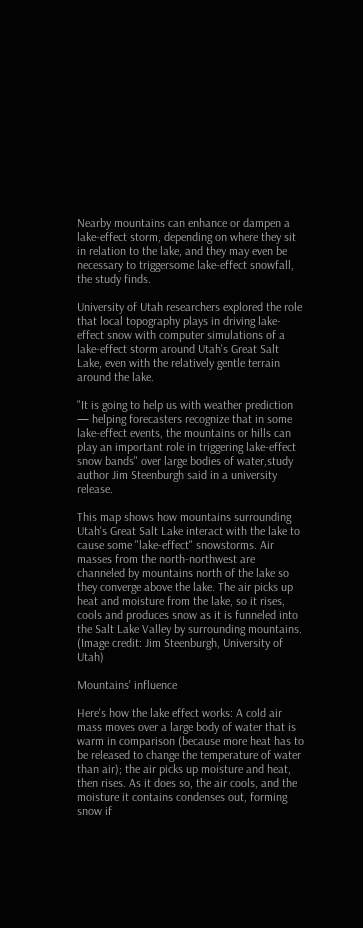Nearby mountains can enhance or dampen a lake-effect storm, depending on where they sit in relation to the lake, and they may even be necessary to triggersome lake-effect snowfall, the study finds.

University of Utah researchers explored the role that local topography plays in driving lake-effect snow with computer simulations of a lake-effect storm around Utah's Great Salt Lake, even with the relatively gentle terrain around the lake.

"It is going to help us with weather prediction — helping forecasters recognize that in some lake-effect events, the mountains or hills can play an important role in triggering lake-effect snow bands" over large bodies of water,study author Jim Steenburgh said in a university release.

This map shows how mountains surrounding Utah's Great Salt Lake interact with the lake to cause some "lake-effect" snowstorms. Air masses from the north-northwest are channeled by mountains north of the lake so they converge above the lake. The air picks up heat and moisture from the lake, so it rises, cools and produces snow as it is funneled into the Salt Lake Valley by surrounding mountains. (Image credit: Jim Steenburgh, University of Utah)

Mountains' influence

Here's how the lake effect works: A cold air mass moves over a large body of water that is warm in comparison (because more heat has to be released to change the temperature of water than air); the air picks up moisture and heat, then rises. As it does so, the air cools, and the moisture it contains condenses out, forming snow if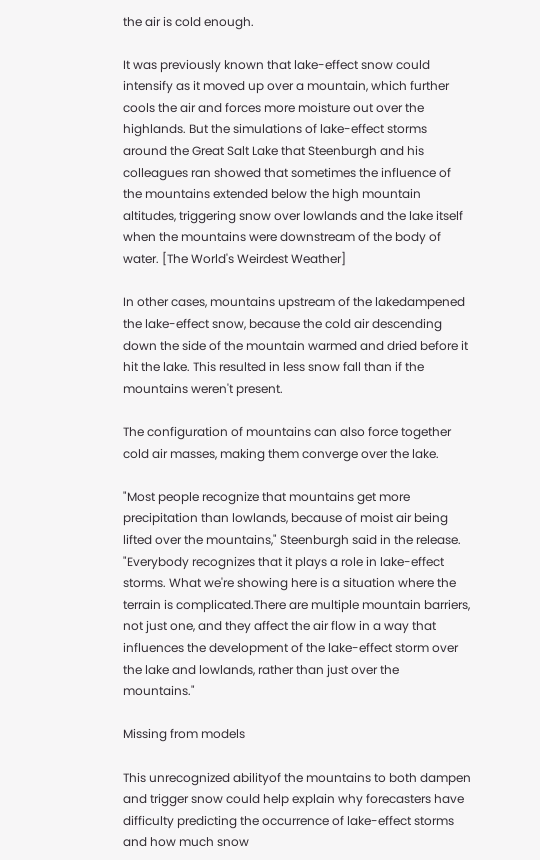the air is cold enough.

It was previously known that lake-effect snow could intensify as it moved up over a mountain, which further cools the air and forces more moisture out over the highlands. But the simulations of lake-effect storms around the Great Salt Lake that Steenburgh and his colleagues ran showed that sometimes the influence of the mountains extended below the high mountain altitudes, triggering snow over lowlands and the lake itself when the mountains were downstream of the body of water. [The World's Weirdest Weather]

In other cases, mountains upstream of the lakedampened the lake-effect snow, because the cold air descending down the side of the mountain warmed and dried before it hit the lake. This resulted in less snow fall than if the mountains weren't present.

The configuration of mountains can also force together cold air masses, making them converge over the lake.

"Most people recognize that mountains get more precipitation than lowlands, because of moist air being lifted over the mountains," Steenburgh said in the release. "Everybody recognizes that it plays a role in lake-effect storms. What we're showing here is a situation where the terrain is complicated.There are multiple mountain barriers, not just one, and they affect the air flow in a way that influences the development of the lake-effect storm over the lake and lowlands, rather than just over the mountains."

Missing from models

This unrecognized abilityof the mountains to both dampen and trigger snow could help explain why forecasters have difficulty predicting the occurrence of lake-effect storms and how much snow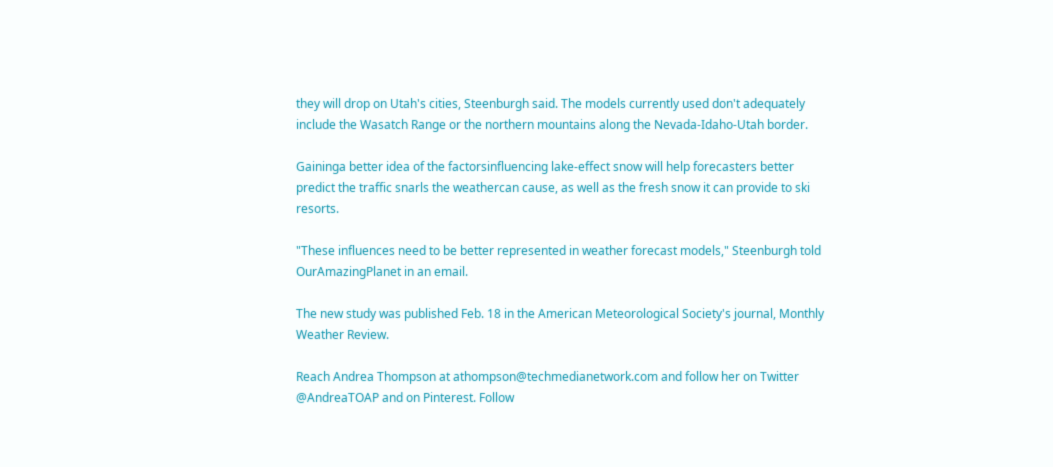they will drop on Utah's cities, Steenburgh said. The models currently used don't adequately include the Wasatch Range or the northern mountains along the Nevada-Idaho-Utah border.

Gaininga better idea of the factorsinfluencing lake-effect snow will help forecasters better predict the traffic snarls the weathercan cause, as well as the fresh snow it can provide to ski resorts.

"These influences need to be better represented in weather forecast models," Steenburgh told OurAmazingPlanet in an email.

The new study was published Feb. 18 in the American Meteorological Society's journal, Monthly Weather Review.

Reach Andrea Thompson at athompson@techmedianetwork.com and follow her on Twitter @AndreaTOAP and on Pinterest. Follow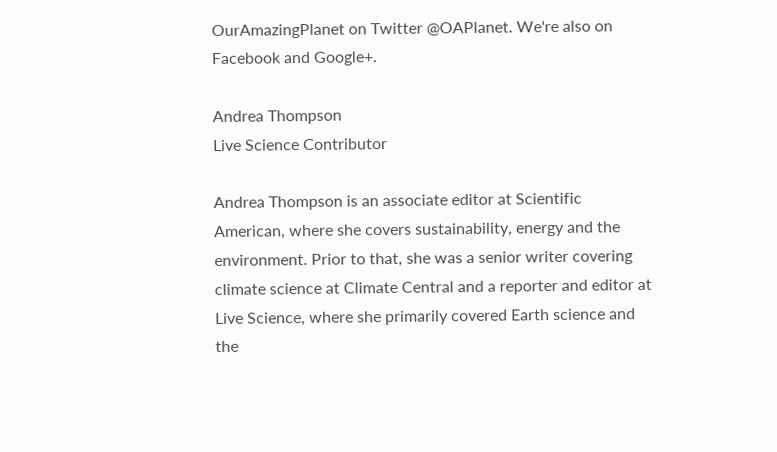OurAmazingPlanet on Twitter @OAPlanet. We're also on Facebook and Google+.

Andrea Thompson
Live Science Contributor

Andrea Thompson is an associate editor at Scientific American, where she covers sustainability, energy and the environment. Prior to that, she was a senior writer covering climate science at Climate Central and a reporter and editor at Live Science, where she primarily covered Earth science and the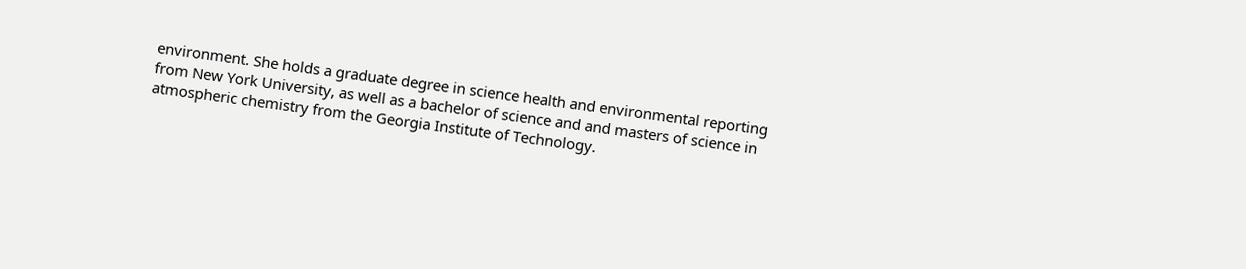environment. She holds a graduate degree in science health and environmental reporting from New York University, as well as a bachelor of science and and masters of science in atmospheric chemistry from the Georgia Institute of Technology.